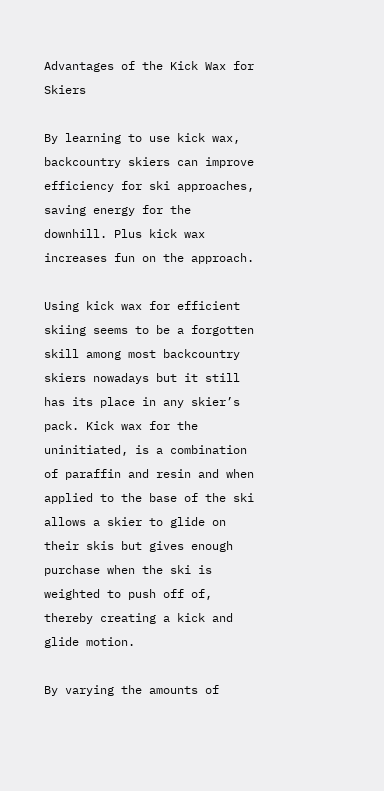Advantages of the Kick Wax for Skiers

By learning to use kick wax, backcountry skiers can improve efficiency for ski approaches, saving energy for the downhill. Plus kick wax increases fun on the approach.

Using kick wax for efficient skiing seems to be a forgotten skill among most backcountry skiers nowadays but it still has its place in any skier’s pack. Kick wax for the uninitiated, is a combination of paraffin and resin and when applied to the base of the ski allows a skier to glide on their skis but gives enough purchase when the ski is weighted to push off of, thereby creating a kick and glide motion.

By varying the amounts of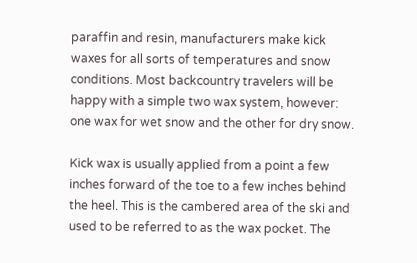paraffin and resin, manufacturers make kick waxes for all sorts of temperatures and snow conditions. Most backcountry travelers will be happy with a simple two wax system, however: one wax for wet snow and the other for dry snow.

Kick wax is usually applied from a point a few inches forward of the toe to a few inches behind the heel. This is the cambered area of the ski and used to be referred to as the wax pocket. The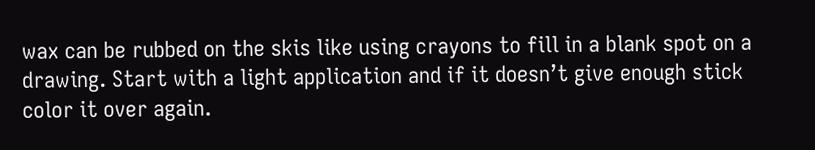wax can be rubbed on the skis like using crayons to fill in a blank spot on a drawing. Start with a light application and if it doesn’t give enough stick color it over again.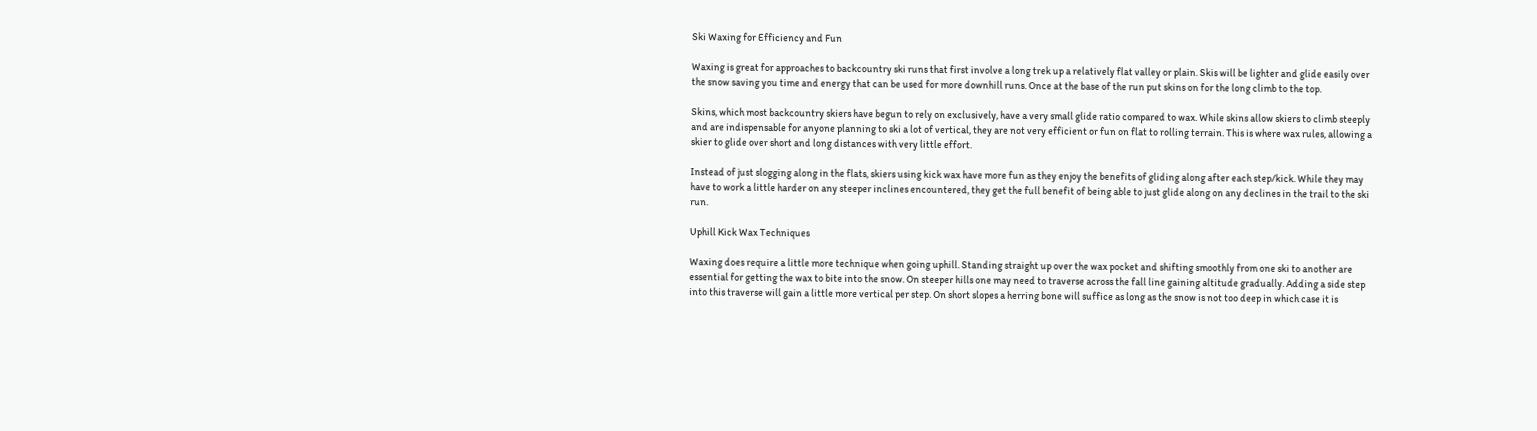Ski Waxing for Efficiency and Fun

Waxing is great for approaches to backcountry ski runs that first involve a long trek up a relatively flat valley or plain. Skis will be lighter and glide easily over the snow saving you time and energy that can be used for more downhill runs. Once at the base of the run put skins on for the long climb to the top.

Skins, which most backcountry skiers have begun to rely on exclusively, have a very small glide ratio compared to wax. While skins allow skiers to climb steeply and are indispensable for anyone planning to ski a lot of vertical, they are not very efficient or fun on flat to rolling terrain. This is where wax rules, allowing a skier to glide over short and long distances with very little effort.

Instead of just slogging along in the flats, skiers using kick wax have more fun as they enjoy the benefits of gliding along after each step/kick. While they may have to work a little harder on any steeper inclines encountered, they get the full benefit of being able to just glide along on any declines in the trail to the ski run.

Uphill Kick Wax Techniques

Waxing does require a little more technique when going uphill. Standing straight up over the wax pocket and shifting smoothly from one ski to another are essential for getting the wax to bite into the snow. On steeper hills one may need to traverse across the fall line gaining altitude gradually. Adding a side step into this traverse will gain a little more vertical per step. On short slopes a herring bone will suffice as long as the snow is not too deep in which case it is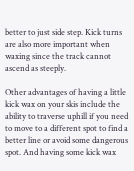better to just side step. Kick turns are also more important when waxing since the track cannot ascend as steeply.

Other advantages of having a little kick wax on your skis include the ability to traverse uphill if you need to move to a different spot to find a better line or avoid some dangerous spot. And having some kick wax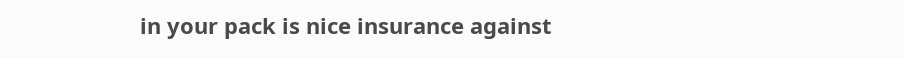in your pack is nice insurance against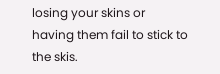losing your skins or having them fail to stick to the skis.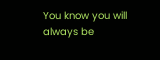You know you will always be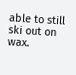able to still ski out on wax.